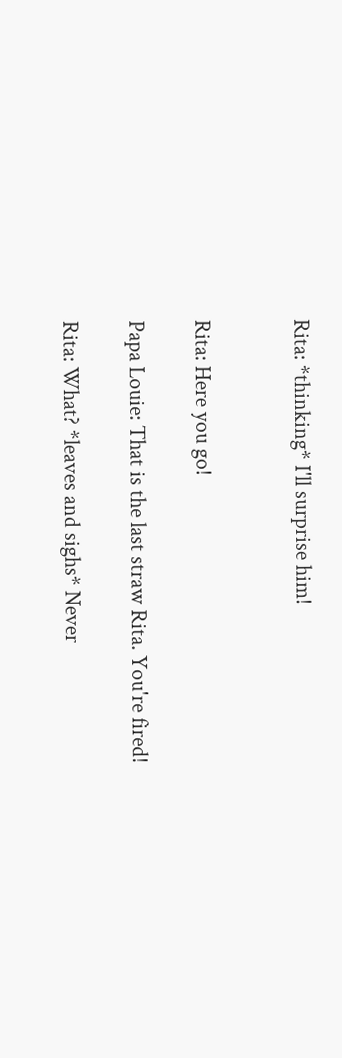Rita: *thinking* I'll surprise him!


Rita: Here you go!

Papa Louie: That is the last straw Rita. You're fired!

Rita: What? *leaves and sighs* Never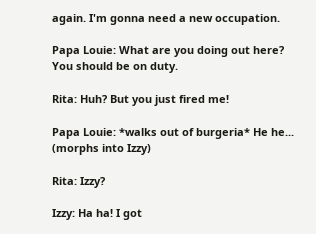again. I'm gonna need a new occupation.

Papa Louie: What are you doing out here? You should be on duty.

Rita: Huh? But you just fired me!

Papa Louie: *walks out of burgeria* He he... (morphs into Izzy)

Rita: Izzy?

Izzy: Ha ha! I got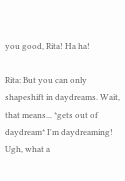you good, Rita! Ha ha!

Rita: But you can only shapeshift in daydreams. Wait, that means... *gets out of daydream* I'm daydreaming! Ugh, what a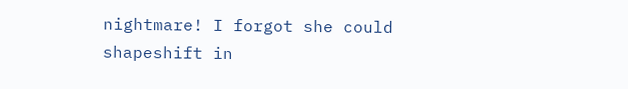nightmare! I forgot she could shapeshift in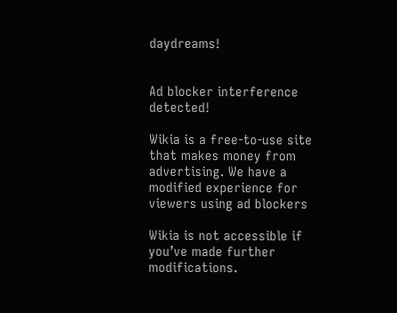daydreams!


Ad blocker interference detected!

Wikia is a free-to-use site that makes money from advertising. We have a modified experience for viewers using ad blockers

Wikia is not accessible if you’ve made further modifications.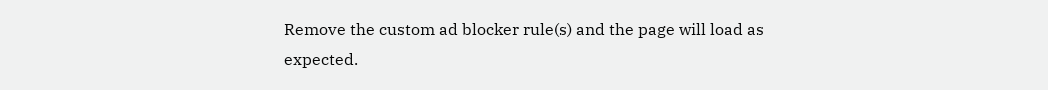Remove the custom ad blocker rule(s) and the page will load as expected.